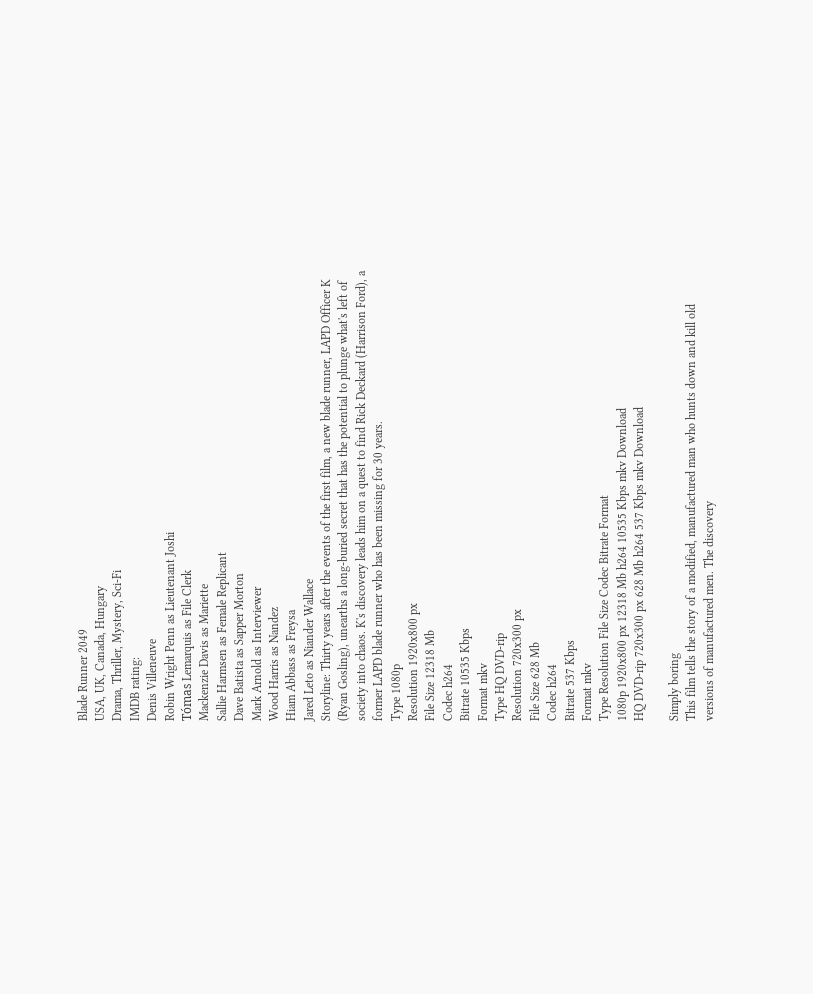Blade Runner 2049
USA, UK, Canada, Hungary
Drama, Thriller, Mystery, Sci-Fi
IMDB rating:
Denis Villeneuve
Robin Wright Penn as Lieutenant Joshi
Tómas Lemarquis as File Clerk
Mackenzie Davis as Mariette
Sallie Harmsen as Female Replicant
Dave Batista as Sapper Morton
Mark Arnold as Interviewer
Wood Harris as Nandez
Hiam Abbass as Freysa
Jared Leto as Niander Wallace
Storyline: Thirty years after the events of the first film, a new blade runner, LAPD Officer K (Ryan Gosling), unearths a long-buried secret that has the potential to plunge what's left of society into chaos. K's discovery leads him on a quest to find Rick Deckard (Harrison Ford), a former LAPD blade runner who has been missing for 30 years.
Type 1080p
Resolution 1920x800 px
File Size 12318 Mb
Codec h264
Bitrate 10535 Kbps
Format mkv
Type HQ DVD-rip
Resolution 720x300 px
File Size 628 Mb
Codec h264
Bitrate 537 Kbps
Format mkv
Type Resolution File Size Codec Bitrate Format
1080p 1920x800 px 12318 Mb h264 10535 Kbps mkv Download
HQ DVD-rip 720x300 px 628 Mb h264 537 Kbps mkv Download

Simply boring
This film tells the story of a modified, manufactured man who hunts down and kill old versions of manufactured men. The discovery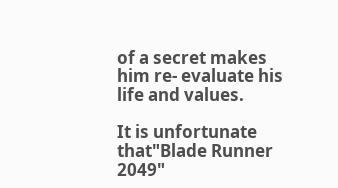of a secret makes him re- evaluate his life and values.

It is unfortunate that"Blade Runner 2049"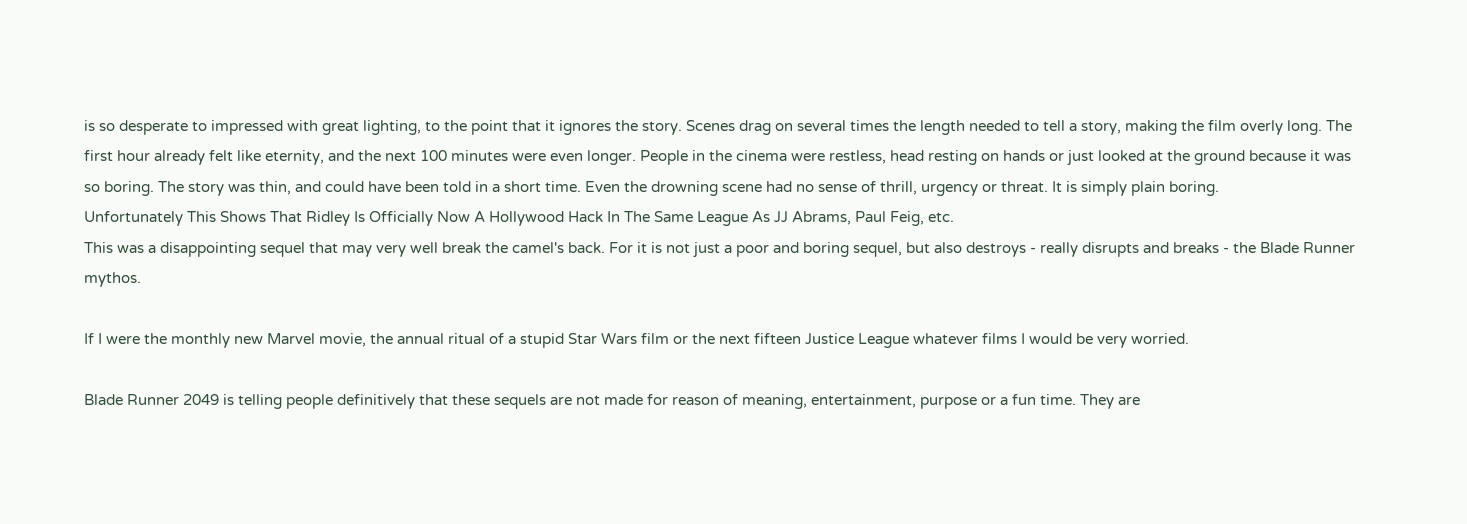is so desperate to impressed with great lighting, to the point that it ignores the story. Scenes drag on several times the length needed to tell a story, making the film overly long. The first hour already felt like eternity, and the next 100 minutes were even longer. People in the cinema were restless, head resting on hands or just looked at the ground because it was so boring. The story was thin, and could have been told in a short time. Even the drowning scene had no sense of thrill, urgency or threat. It is simply plain boring.
Unfortunately This Shows That Ridley Is Officially Now A Hollywood Hack In The Same League As JJ Abrams, Paul Feig, etc.
This was a disappointing sequel that may very well break the camel's back. For it is not just a poor and boring sequel, but also destroys - really disrupts and breaks - the Blade Runner mythos.

If I were the monthly new Marvel movie, the annual ritual of a stupid Star Wars film or the next fifteen Justice League whatever films I would be very worried.

Blade Runner 2049 is telling people definitively that these sequels are not made for reason of meaning, entertainment, purpose or a fun time. They are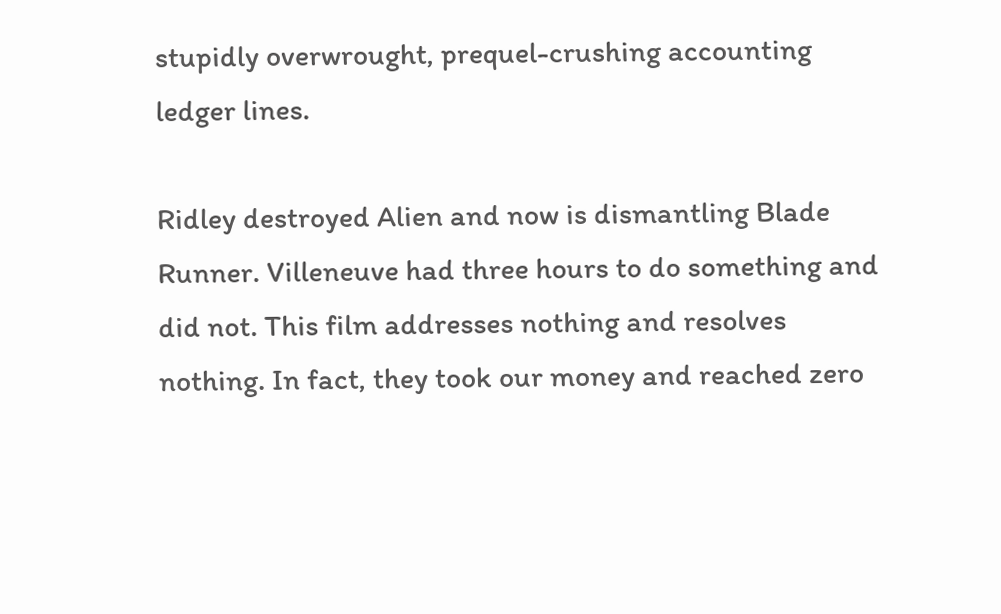stupidly overwrought, prequel-crushing accounting ledger lines.

Ridley destroyed Alien and now is dismantling Blade Runner. Villeneuve had three hours to do something and did not. This film addresses nothing and resolves nothing. In fact, they took our money and reached zero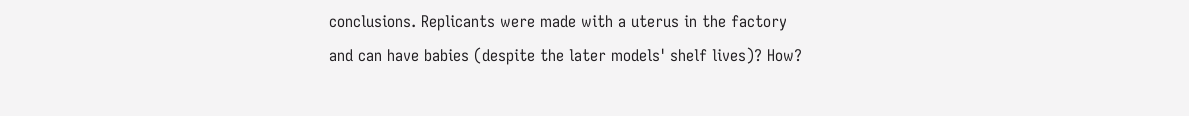conclusions. Replicants were made with a uterus in the factory and can have babies (despite the later models' shelf lives)? How?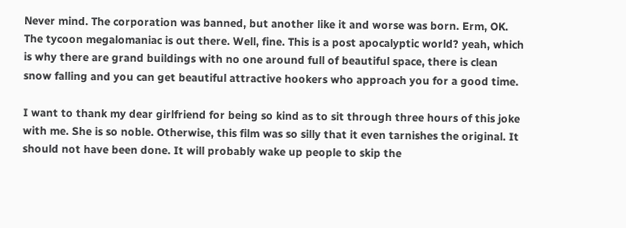Never mind. The corporation was banned, but another like it and worse was born. Erm, OK. The tycoon megalomaniac is out there. Well, fine. This is a post apocalyptic world? yeah, which is why there are grand buildings with no one around full of beautiful space, there is clean snow falling and you can get beautiful attractive hookers who approach you for a good time.

I want to thank my dear girlfriend for being so kind as to sit through three hours of this joke with me. She is so noble. Otherwise, this film was so silly that it even tarnishes the original. It should not have been done. It will probably wake up people to skip the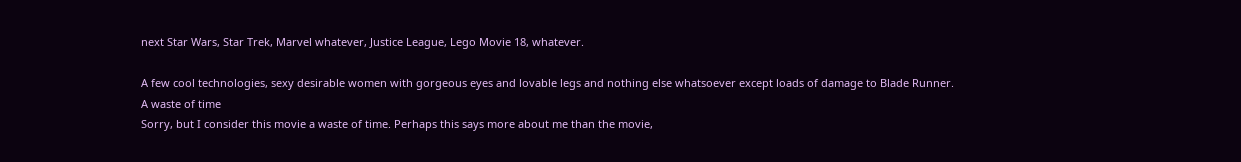next Star Wars, Star Trek, Marvel whatever, Justice League, Lego Movie 18, whatever.

A few cool technologies, sexy desirable women with gorgeous eyes and lovable legs and nothing else whatsoever except loads of damage to Blade Runner.
A waste of time
Sorry, but I consider this movie a waste of time. Perhaps this says more about me than the movie,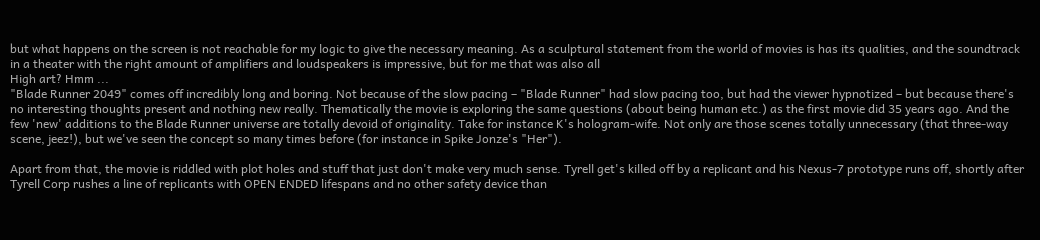but what happens on the screen is not reachable for my logic to give the necessary meaning. As a sculptural statement from the world of movies is has its qualities, and the soundtrack in a theater with the right amount of amplifiers and loudspeakers is impressive, but for me that was also all
High art? Hmm ...
"Blade Runner 2049" comes off incredibly long and boring. Not because of the slow pacing – "Blade Runner" had slow pacing too, but had the viewer hypnotized – but because there's no interesting thoughts present and nothing new really. Thematically the movie is exploring the same questions (about being human etc.) as the first movie did 35 years ago. And the few 'new' additions to the Blade Runner universe are totally devoid of originality. Take for instance K's hologram-wife. Not only are those scenes totally unnecessary (that three-way scene, jeez!), but we've seen the concept so many times before (for instance in Spike Jonze's "Her").

Apart from that, the movie is riddled with plot holes and stuff that just don't make very much sense. Tyrell get's killed off by a replicant and his Nexus-7 prototype runs off, shortly after Tyrell Corp rushes a line of replicants with OPEN ENDED lifespans and no other safety device than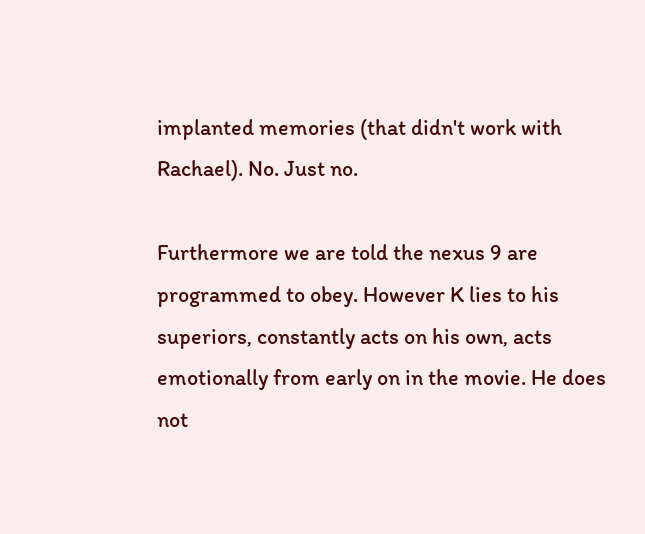implanted memories (that didn't work with Rachael). No. Just no.

Furthermore we are told the nexus 9 are programmed to obey. However K lies to his superiors, constantly acts on his own, acts emotionally from early on in the movie. He does not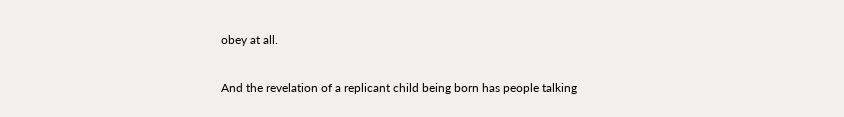obey at all.

And the revelation of a replicant child being born has people talking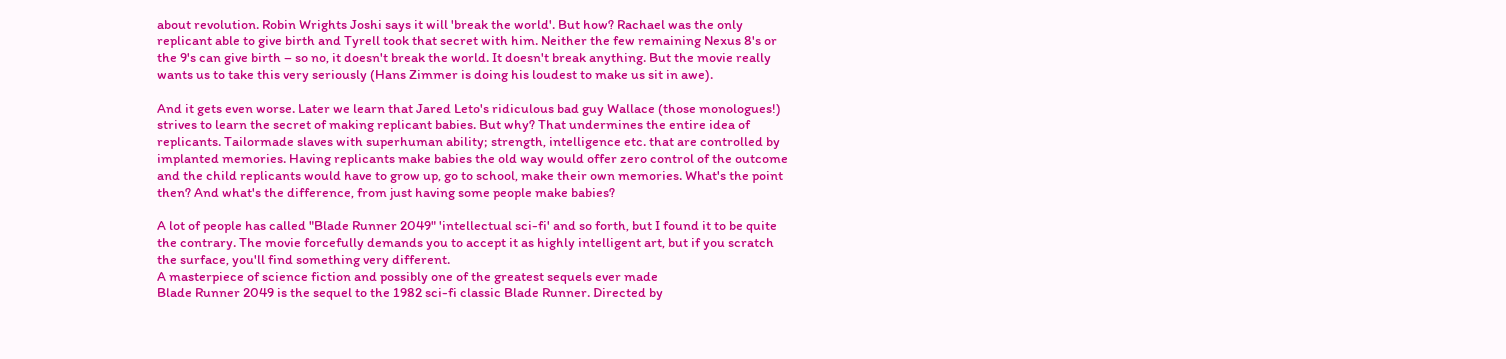about revolution. Robin Wrights Joshi says it will 'break the world'. But how? Rachael was the only replicant able to give birth and Tyrell took that secret with him. Neither the few remaining Nexus 8's or the 9's can give birth – so no, it doesn't break the world. It doesn't break anything. But the movie really wants us to take this very seriously (Hans Zimmer is doing his loudest to make us sit in awe).

And it gets even worse. Later we learn that Jared Leto's ridiculous bad guy Wallace (those monologues!) strives to learn the secret of making replicant babies. But why? That undermines the entire idea of replicants. Tailormade slaves with superhuman ability; strength, intelligence etc. that are controlled by implanted memories. Having replicants make babies the old way would offer zero control of the outcome and the child replicants would have to grow up, go to school, make their own memories. What's the point then? And what's the difference, from just having some people make babies?

A lot of people has called "Blade Runner 2049" 'intellectual sci-fi' and so forth, but I found it to be quite the contrary. The movie forcefully demands you to accept it as highly intelligent art, but if you scratch the surface, you'll find something very different.
A masterpiece of science fiction and possibly one of the greatest sequels ever made
Blade Runner 2049 is the sequel to the 1982 sci-fi classic Blade Runner. Directed by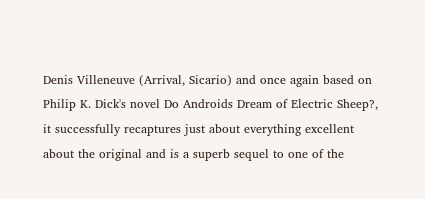Denis Villeneuve (Arrival, Sicario) and once again based on Philip K. Dick's novel Do Androids Dream of Electric Sheep?, it successfully recaptures just about everything excellent about the original and is a superb sequel to one of the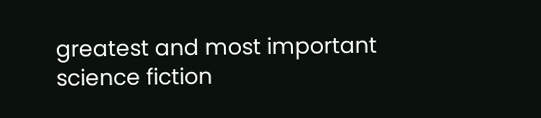greatest and most important science fiction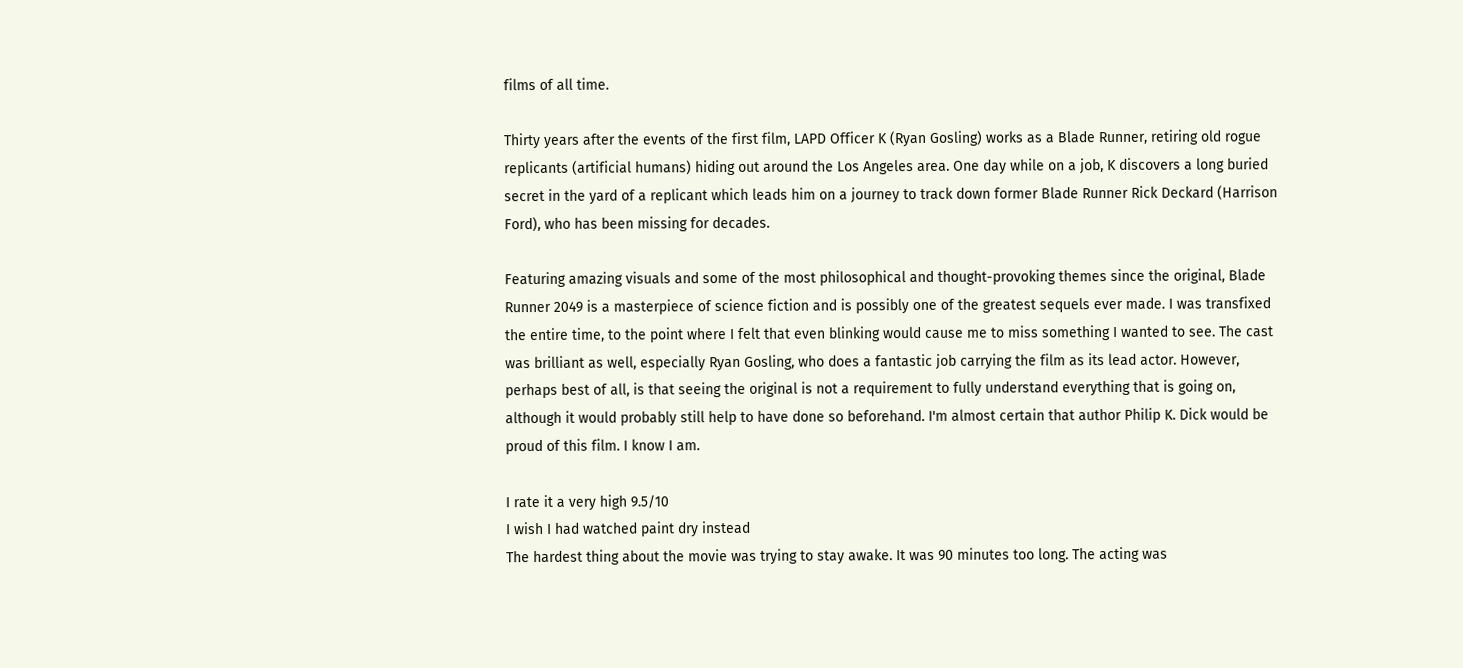films of all time.

Thirty years after the events of the first film, LAPD Officer K (Ryan Gosling) works as a Blade Runner, retiring old rogue replicants (artificial humans) hiding out around the Los Angeles area. One day while on a job, K discovers a long buried secret in the yard of a replicant which leads him on a journey to track down former Blade Runner Rick Deckard (Harrison Ford), who has been missing for decades.

Featuring amazing visuals and some of the most philosophical and thought-provoking themes since the original, Blade Runner 2049 is a masterpiece of science fiction and is possibly one of the greatest sequels ever made. I was transfixed the entire time, to the point where I felt that even blinking would cause me to miss something I wanted to see. The cast was brilliant as well, especially Ryan Gosling, who does a fantastic job carrying the film as its lead actor. However, perhaps best of all, is that seeing the original is not a requirement to fully understand everything that is going on, although it would probably still help to have done so beforehand. I'm almost certain that author Philip K. Dick would be proud of this film. I know I am.

I rate it a very high 9.5/10
I wish I had watched paint dry instead
The hardest thing about the movie was trying to stay awake. It was 90 minutes too long. The acting was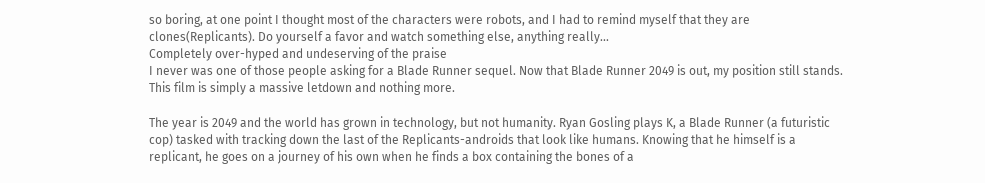so boring, at one point I thought most of the characters were robots, and I had to remind myself that they are clones(Replicants). Do yourself a favor and watch something else, anything really...
Completely over-hyped and undeserving of the praise
I never was one of those people asking for a Blade Runner sequel. Now that Blade Runner 2049 is out, my position still stands. This film is simply a massive letdown and nothing more.

The year is 2049 and the world has grown in technology, but not humanity. Ryan Gosling plays K, a Blade Runner (a futuristic cop) tasked with tracking down the last of the Replicants-androids that look like humans. Knowing that he himself is a replicant, he goes on a journey of his own when he finds a box containing the bones of a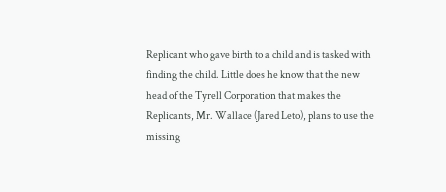Replicant who gave birth to a child and is tasked with finding the child. Little does he know that the new head of the Tyrell Corporation that makes the Replicants, Mr. Wallace (Jared Leto), plans to use the missing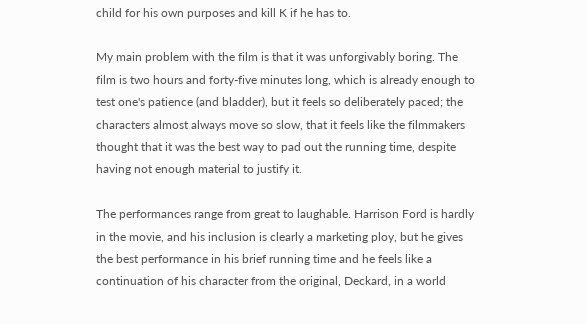child for his own purposes and kill K if he has to.

My main problem with the film is that it was unforgivably boring. The film is two hours and forty-five minutes long, which is already enough to test one's patience (and bladder), but it feels so deliberately paced; the characters almost always move so slow, that it feels like the filmmakers thought that it was the best way to pad out the running time, despite having not enough material to justify it.

The performances range from great to laughable. Harrison Ford is hardly in the movie, and his inclusion is clearly a marketing ploy, but he gives the best performance in his brief running time and he feels like a continuation of his character from the original, Deckard, in a world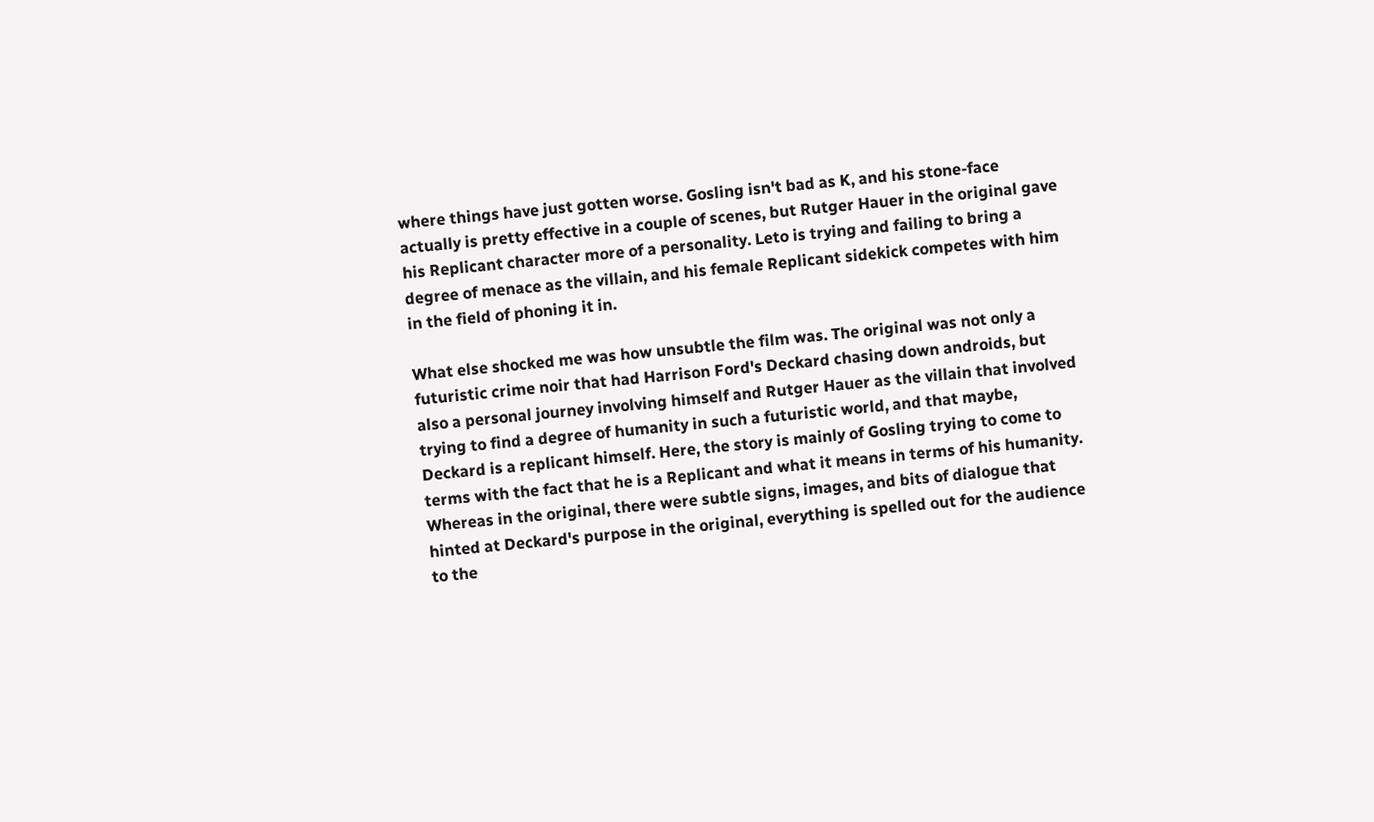where things have just gotten worse. Gosling isn't bad as K, and his stone-face actually is pretty effective in a couple of scenes, but Rutger Hauer in the original gave his Replicant character more of a personality. Leto is trying and failing to bring a degree of menace as the villain, and his female Replicant sidekick competes with him in the field of phoning it in.

What else shocked me was how unsubtle the film was. The original was not only a futuristic crime noir that had Harrison Ford's Deckard chasing down androids, but also a personal journey involving himself and Rutger Hauer as the villain that involved trying to find a degree of humanity in such a futuristic world, and that maybe, Deckard is a replicant himself. Here, the story is mainly of Gosling trying to come to terms with the fact that he is a Replicant and what it means in terms of his humanity. Whereas in the original, there were subtle signs, images, and bits of dialogue that hinted at Deckard's purpose in the original, everything is spelled out for the audience to the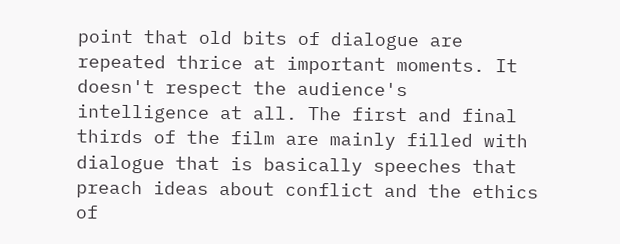point that old bits of dialogue are repeated thrice at important moments. It doesn't respect the audience's intelligence at all. The first and final thirds of the film are mainly filled with dialogue that is basically speeches that preach ideas about conflict and the ethics of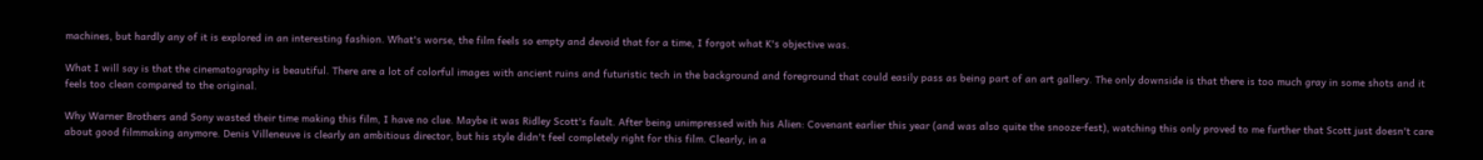machines, but hardly any of it is explored in an interesting fashion. What's worse, the film feels so empty and devoid that for a time, I forgot what K's objective was.

What I will say is that the cinematography is beautiful. There are a lot of colorful images with ancient ruins and futuristic tech in the background and foreground that could easily pass as being part of an art gallery. The only downside is that there is too much gray in some shots and it feels too clean compared to the original.

Why Warner Brothers and Sony wasted their time making this film, I have no clue. Maybe it was Ridley Scott's fault. After being unimpressed with his Alien: Covenant earlier this year (and was also quite the snooze-fest), watching this only proved to me further that Scott just doesn't care about good filmmaking anymore. Denis Villeneuve is clearly an ambitious director, but his style didn't feel completely right for this film. Clearly, in a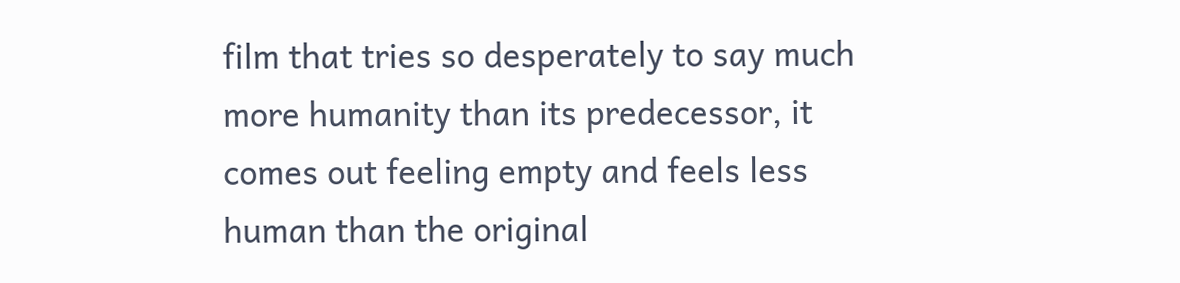film that tries so desperately to say much more humanity than its predecessor, it comes out feeling empty and feels less human than the original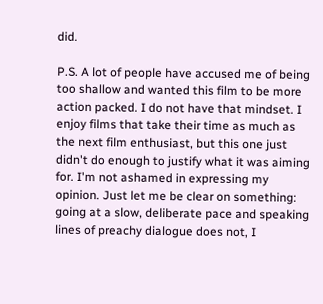did.

P.S. A lot of people have accused me of being too shallow and wanted this film to be more action packed. I do not have that mindset. I enjoy films that take their time as much as the next film enthusiast, but this one just didn't do enough to justify what it was aiming for. I'm not ashamed in expressing my opinion. Just let me be clear on something: going at a slow, deliberate pace and speaking lines of preachy dialogue does not, I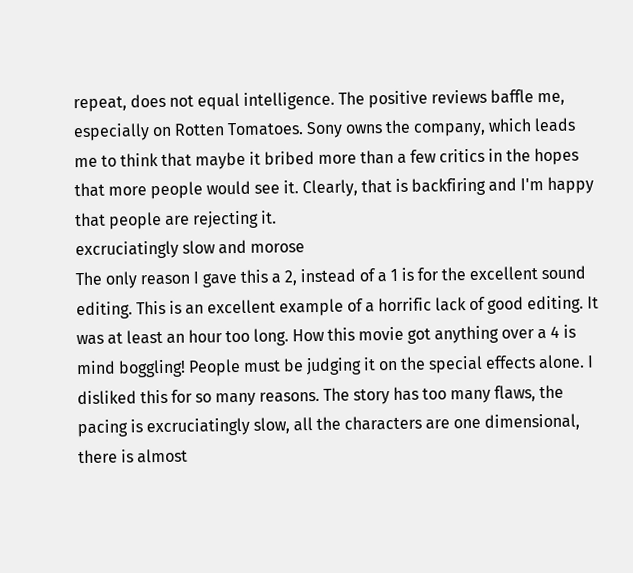repeat, does not equal intelligence. The positive reviews baffle me, especially on Rotten Tomatoes. Sony owns the company, which leads me to think that maybe it bribed more than a few critics in the hopes that more people would see it. Clearly, that is backfiring and I'm happy that people are rejecting it.
excruciatingly slow and morose
The only reason I gave this a 2, instead of a 1 is for the excellent sound editing. This is an excellent example of a horrific lack of good editing. It was at least an hour too long. How this movie got anything over a 4 is mind boggling! People must be judging it on the special effects alone. I disliked this for so many reasons. The story has too many flaws, the pacing is excruciatingly slow, all the characters are one dimensional, there is almost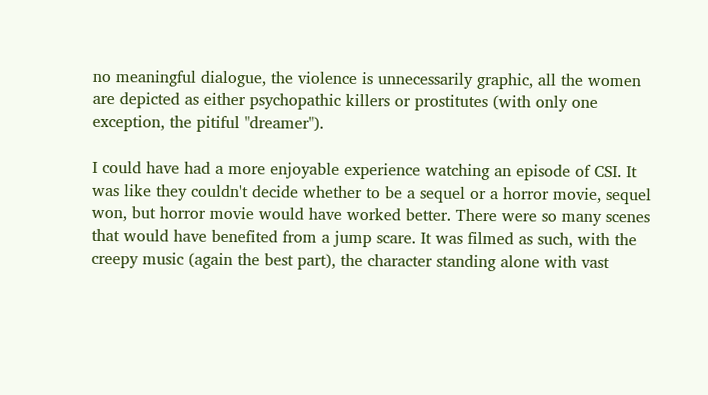no meaningful dialogue, the violence is unnecessarily graphic, all the women are depicted as either psychopathic killers or prostitutes (with only one exception, the pitiful "dreamer").

I could have had a more enjoyable experience watching an episode of CSI. It was like they couldn't decide whether to be a sequel or a horror movie, sequel won, but horror movie would have worked better. There were so many scenes that would have benefited from a jump scare. It was filmed as such, with the creepy music (again the best part), the character standing alone with vast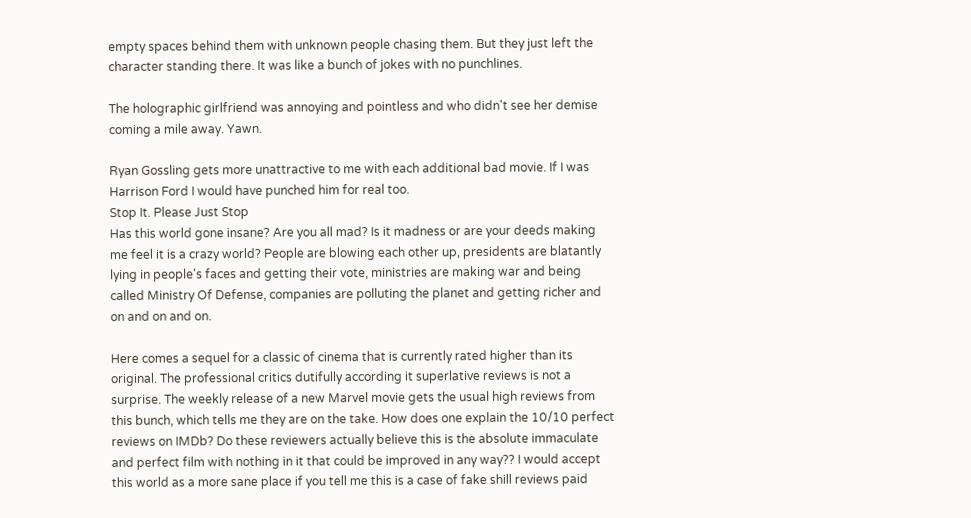empty spaces behind them with unknown people chasing them. But they just left the character standing there. It was like a bunch of jokes with no punchlines.

The holographic girlfriend was annoying and pointless and who didn't see her demise coming a mile away. Yawn.

Ryan Gossling gets more unattractive to me with each additional bad movie. If I was Harrison Ford I would have punched him for real too.
Stop It. Please Just Stop
Has this world gone insane? Are you all mad? Is it madness or are your deeds making me feel it is a crazy world? People are blowing each other up, presidents are blatantly lying in people's faces and getting their vote, ministries are making war and being called Ministry Of Defense, companies are polluting the planet and getting richer and on and on and on.

Here comes a sequel for a classic of cinema that is currently rated higher than its original. The professional critics dutifully according it superlative reviews is not a surprise. The weekly release of a new Marvel movie gets the usual high reviews from this bunch, which tells me they are on the take. How does one explain the 10/10 perfect reviews on IMDb? Do these reviewers actually believe this is the absolute immaculate and perfect film with nothing in it that could be improved in any way?? I would accept this world as a more sane place if you tell me this is a case of fake shill reviews paid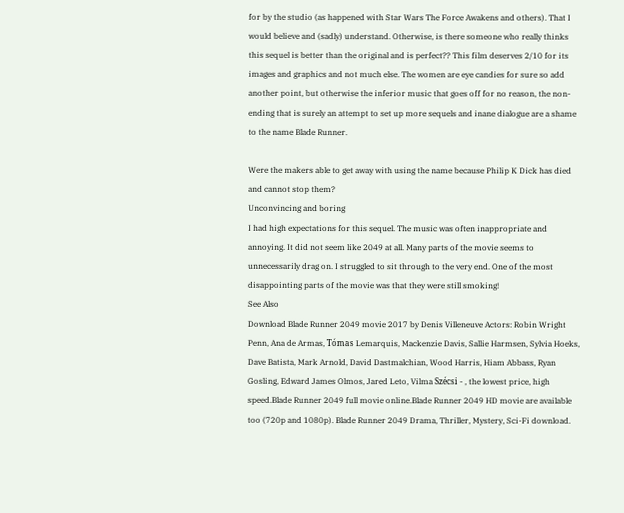for by the studio (as happened with Star Wars The Force Awakens and others). That I would believe and (sadly) understand. Otherwise, is there someone who really thinks this sequel is better than the original and is perfect?? This film deserves 2/10 for its images and graphics and not much else. The women are eye candies for sure so add another point, but otherwise the inferior music that goes off for no reason, the non-ending that is surely an attempt to set up more sequels and inane dialogue are a shame to the name Blade Runner.

Were the makers able to get away with using the name because Philip K Dick has died and cannot stop them?
Unconvincing and boring
I had high expectations for this sequel. The music was often inappropriate and annoying. It did not seem like 2049 at all. Many parts of the movie seems to unnecessarily drag on. I struggled to sit through to the very end. One of the most disappointing parts of the movie was that they were still smoking!
See Also
Download Blade Runner 2049 movie 2017 by Denis Villeneuve Actors: Robin Wright Penn, Ana de Armas, Tómas Lemarquis, Mackenzie Davis, Sallie Harmsen, Sylvia Hoeks, Dave Batista, Mark Arnold, David Dastmalchian, Wood Harris, Hiam Abbass, Ryan Gosling, Edward James Olmos, Jared Leto, Vilma Szécsi - , the lowest price, high speed.Blade Runner 2049 full movie online.Blade Runner 2049 HD movie are available too (720p and 1080p). Blade Runner 2049 Drama, Thriller, Mystery, Sci-Fi download.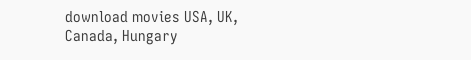download movies USA, UK, Canada, Hungary